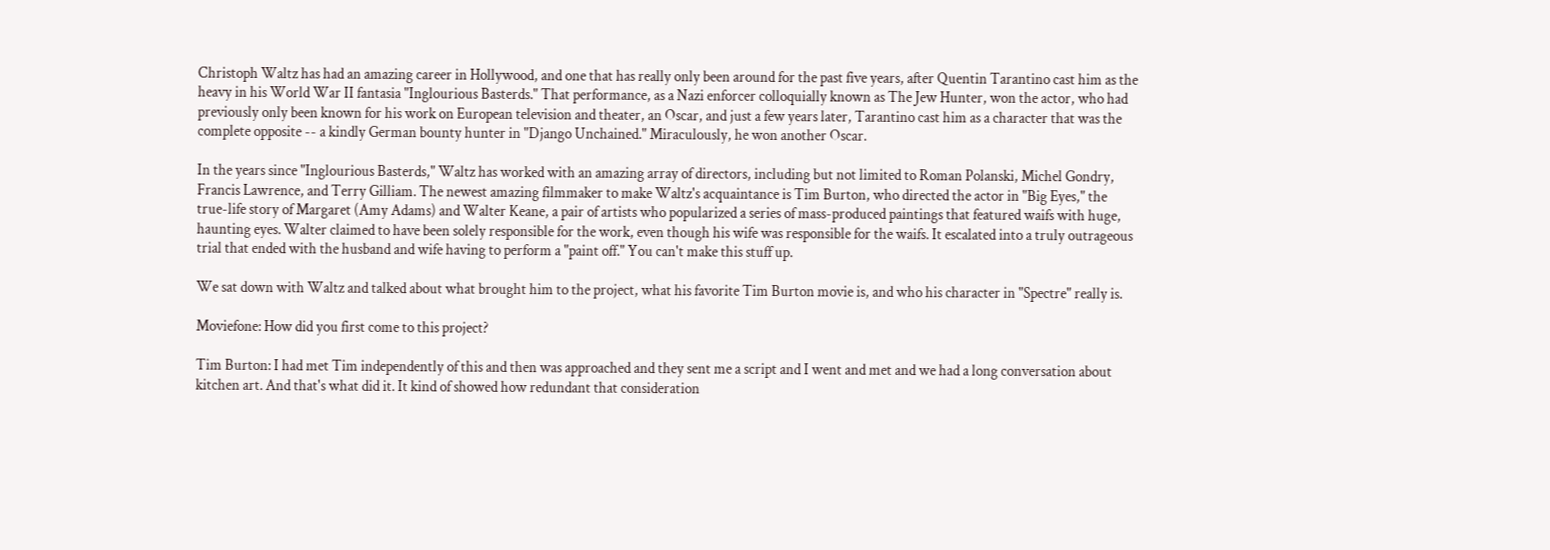Christoph Waltz has had an amazing career in Hollywood, and one that has really only been around for the past five years, after Quentin Tarantino cast him as the heavy in his World War II fantasia "Inglourious Basterds." That performance, as a Nazi enforcer colloquially known as The Jew Hunter, won the actor, who had previously only been known for his work on European television and theater, an Oscar, and just a few years later, Tarantino cast him as a character that was the complete opposite -- a kindly German bounty hunter in "Django Unchained." Miraculously, he won another Oscar.

In the years since "Inglourious Basterds," Waltz has worked with an amazing array of directors, including but not limited to Roman Polanski, Michel Gondry, Francis Lawrence, and Terry Gilliam. The newest amazing filmmaker to make Waltz's acquaintance is Tim Burton, who directed the actor in "Big Eyes," the true-life story of Margaret (Amy Adams) and Walter Keane, a pair of artists who popularized a series of mass-produced paintings that featured waifs with huge, haunting eyes. Walter claimed to have been solely responsible for the work, even though his wife was responsible for the waifs. It escalated into a truly outrageous trial that ended with the husband and wife having to perform a "paint off." You can't make this stuff up.

We sat down with Waltz and talked about what brought him to the project, what his favorite Tim Burton movie is, and who his character in "Spectre" really is.

Moviefone: How did you first come to this project?

Tim Burton: I had met Tim independently of this and then was approached and they sent me a script and I went and met and we had a long conversation about kitchen art. And that's what did it. It kind of showed how redundant that consideration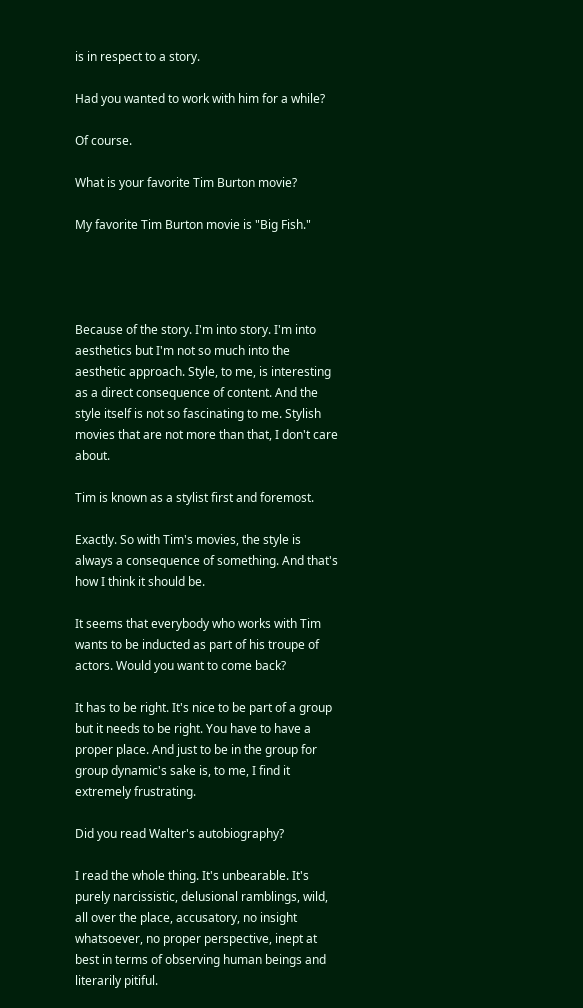is in respect to a story.

Had you wanted to work with him for a while?

Of course.

What is your favorite Tim Burton movie?

My favorite Tim Burton movie is "Big Fish."




Because of the story. I'm into story. I'm into aesthetics but I'm not so much into the aesthetic approach. Style, to me, is interesting as a direct consequence of content. And the style itself is not so fascinating to me. Stylish movies that are not more than that, I don't care about.

Tim is known as a stylist first and foremost.

Exactly. So with Tim's movies, the style is always a consequence of something. And that's how I think it should be.

It seems that everybody who works with Tim wants to be inducted as part of his troupe of actors. Would you want to come back?

It has to be right. It's nice to be part of a group but it needs to be right. You have to have a proper place. And just to be in the group for group dynamic's sake is, to me, I find it extremely frustrating.

Did you read Walter's autobiography?

I read the whole thing. It's unbearable. It's purely narcissistic, delusional ramblings, wild, all over the place, accusatory, no insight whatsoever, no proper perspective, inept at best in terms of observing human beings and literarily pitiful.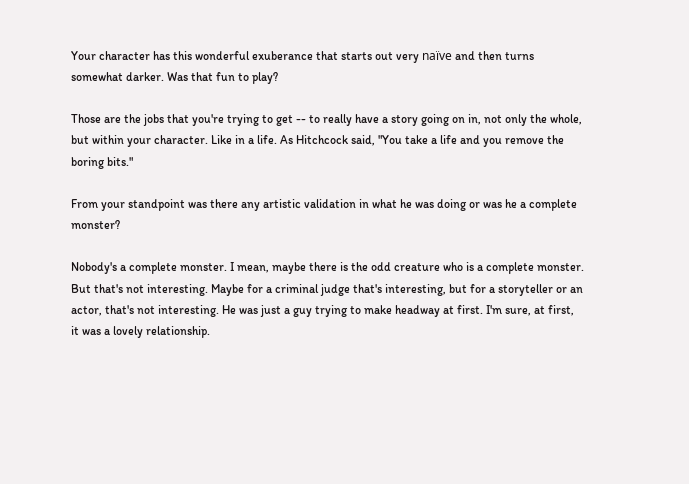Your character has this wonderful exuberance that starts out very naïve and then turns somewhat darker. Was that fun to play?

Those are the jobs that you're trying to get -- to really have a story going on in, not only the whole, but within your character. Like in a life. As Hitchcock said, "You take a life and you remove the boring bits."

From your standpoint was there any artistic validation in what he was doing or was he a complete monster?

Nobody's a complete monster. I mean, maybe there is the odd creature who is a complete monster. But that's not interesting. Maybe for a criminal judge that's interesting, but for a storyteller or an actor, that's not interesting. He was just a guy trying to make headway at first. I'm sure, at first, it was a lovely relationship.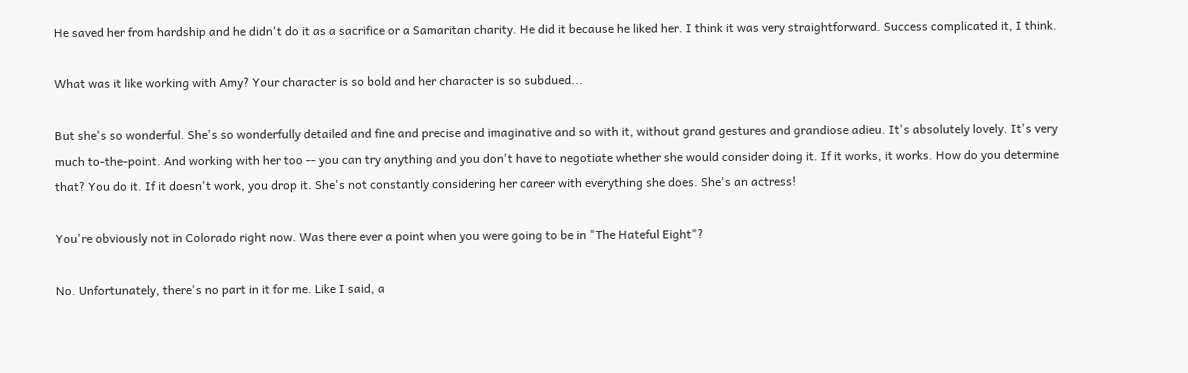He saved her from hardship and he didn't do it as a sacrifice or a Samaritan charity. He did it because he liked her. I think it was very straightforward. Success complicated it, I think.

What was it like working with Amy? Your character is so bold and her character is so subdued...

But she's so wonderful. She's so wonderfully detailed and fine and precise and imaginative and so with it, without grand gestures and grandiose adieu. It's absolutely lovely. It's very much to-the-point. And working with her too -- you can try anything and you don't have to negotiate whether she would consider doing it. If it works, it works. How do you determine that? You do it. If it doesn't work, you drop it. She's not constantly considering her career with everything she does. She's an actress!

You're obviously not in Colorado right now. Was there ever a point when you were going to be in "The Hateful Eight"?

No. Unfortunately, there's no part in it for me. Like I said, a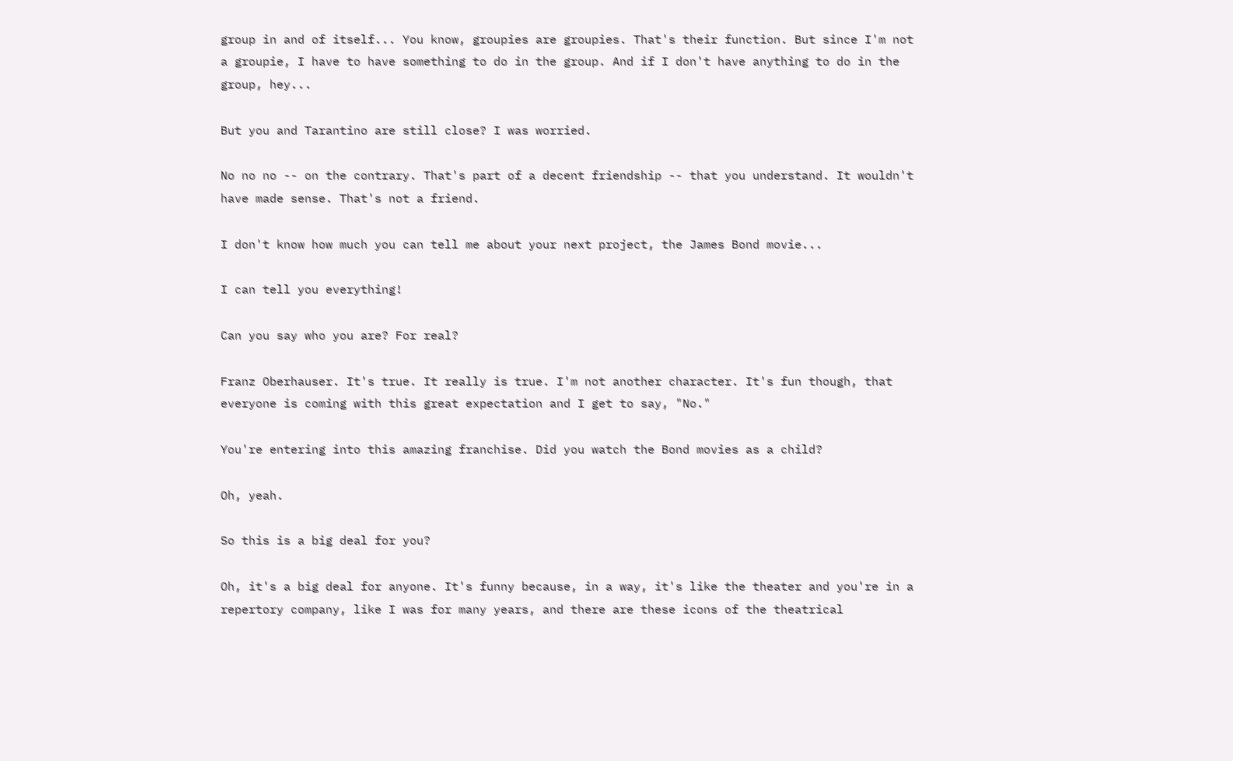group in and of itself... You know, groupies are groupies. That's their function. But since I'm not a groupie, I have to have something to do in the group. And if I don't have anything to do in the group, hey...

But you and Tarantino are still close? I was worried.

No no no -- on the contrary. That's part of a decent friendship -- that you understand. It wouldn't have made sense. That's not a friend.

I don't know how much you can tell me about your next project, the James Bond movie...

I can tell you everything!

Can you say who you are? For real?

Franz Oberhauser. It's true. It really is true. I'm not another character. It's fun though, that everyone is coming with this great expectation and I get to say, "No."

You're entering into this amazing franchise. Did you watch the Bond movies as a child?

Oh, yeah.

So this is a big deal for you?

Oh, it's a big deal for anyone. It's funny because, in a way, it's like the theater and you're in a repertory company, like I was for many years, and there are these icons of the theatrical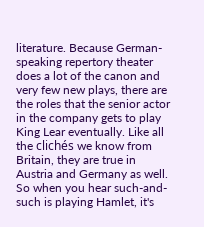literature. Because German-speaking repertory theater does a lot of the canon and very few new plays, there are the roles that the senior actor in the company gets to play King Lear eventually. Like all the clichés we know from Britain, they are true in Austria and Germany as well. So when you hear such-and-such is playing Hamlet, it's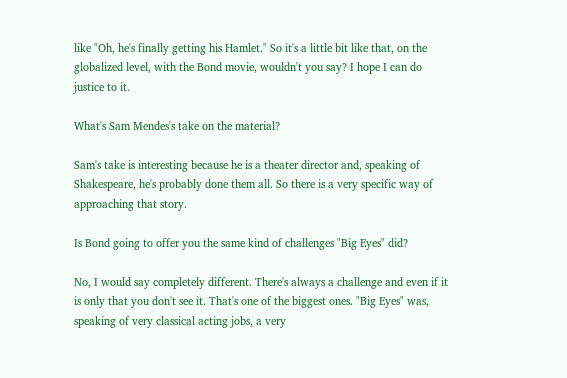like "Oh, he's finally getting his Hamlet." So it's a little bit like that, on the globalized level, with the Bond movie, wouldn't you say? I hope I can do justice to it.

What's Sam Mendes's take on the material?

Sam's take is interesting because he is a theater director and, speaking of Shakespeare, he's probably done them all. So there is a very specific way of approaching that story.

Is Bond going to offer you the same kind of challenges "Big Eyes" did?

No, I would say completely different. There's always a challenge and even if it is only that you don't see it. That's one of the biggest ones. "Big Eyes" was, speaking of very classical acting jobs, a very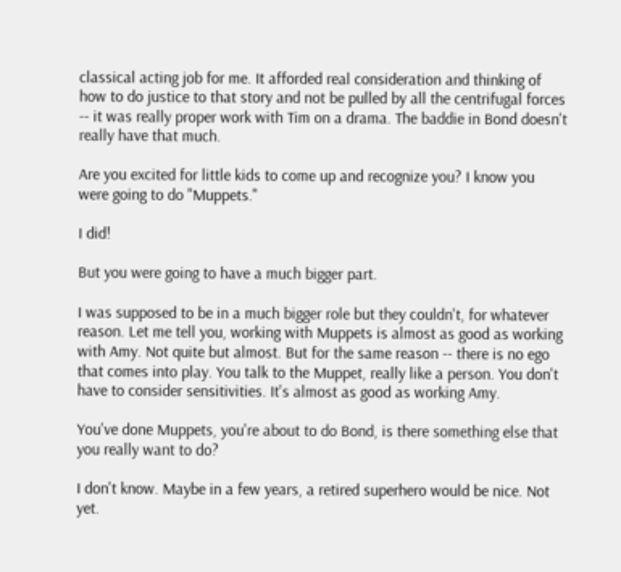classical acting job for me. It afforded real consideration and thinking of how to do justice to that story and not be pulled by all the centrifugal forces -- it was really proper work with Tim on a drama. The baddie in Bond doesn't really have that much.

Are you excited for little kids to come up and recognize you? I know you were going to do "Muppets."

I did!

But you were going to have a much bigger part.

I was supposed to be in a much bigger role but they couldn't, for whatever reason. Let me tell you, working with Muppets is almost as good as working with Amy. Not quite but almost. But for the same reason -- there is no ego that comes into play. You talk to the Muppet, really like a person. You don't have to consider sensitivities. It's almost as good as working Amy.

You've done Muppets, you're about to do Bond, is there something else that you really want to do?

I don't know. Maybe in a few years, a retired superhero would be nice. Not yet.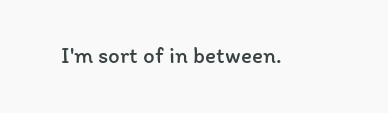I'm sort of in between.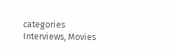categories Interviews, Movies